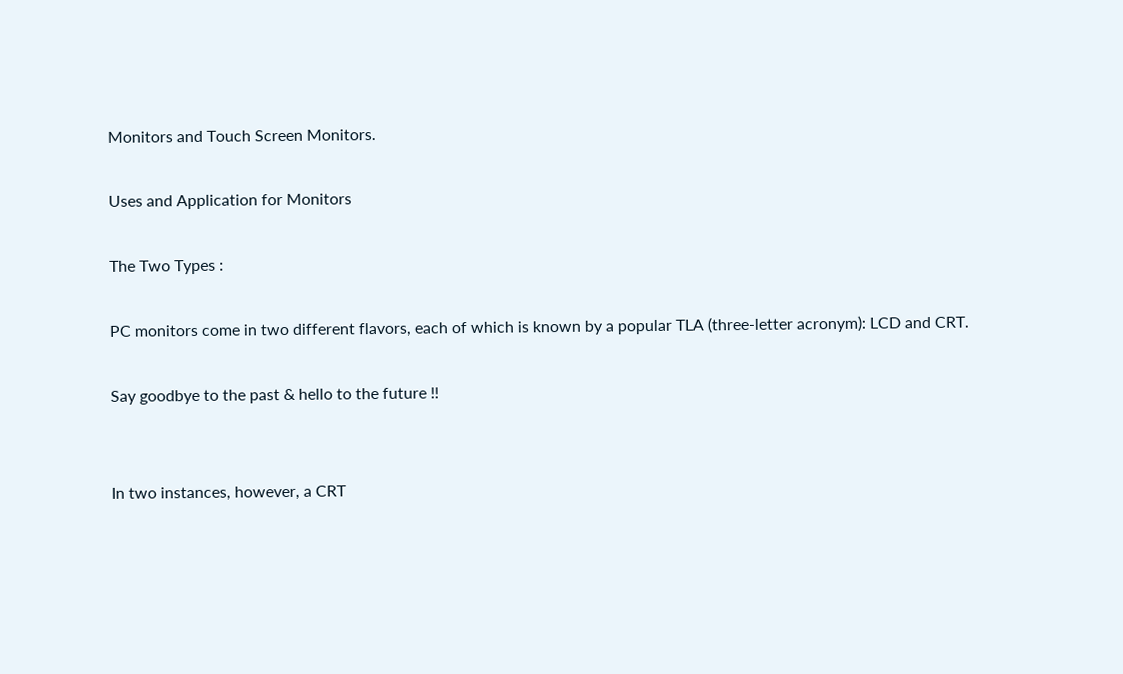Monitors and Touch Screen Monitors.

Uses and Application for Monitors

The Two Types :

PC monitors come in two different flavors, each of which is known by a popular TLA (three-letter acronym): LCD and CRT.

Say goodbye to the past & hello to the future !!


In two instances, however, a CRT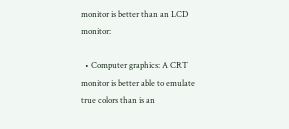monitor is better than an LCD monitor:

  • Computer graphics: A CRT monitor is better able to emulate true colors than is an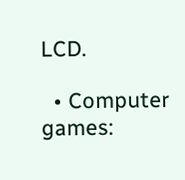LCD.

  • Computer games: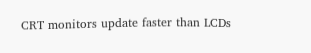CRT monitors update faster than LCDs